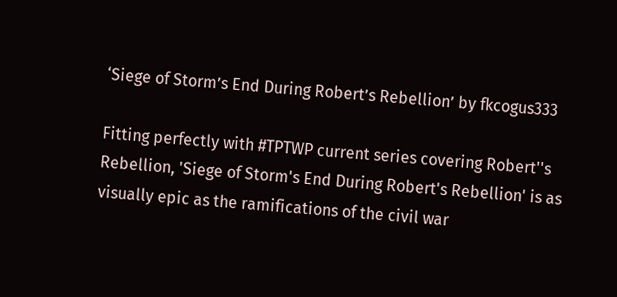‘Siege of Storm’s End During Robert’s Rebellion’ by fkcogus333

Fitting perfectly with #TPTWP current series covering Robert''s Rebellion, 'Siege of Storm's End During Robert's Rebellion' is as visually epic as the ramifications of the civil war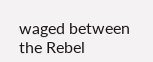waged between the Rebel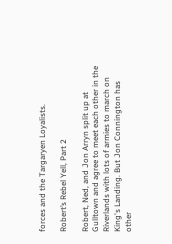forces and the Targaryen Loyalists.

Robert’s Rebel Yell, Part 2

Robert, Ned, and Jon Arryn split up at Gulltown and agree to meet each other in the Riverlands with lots of armies to march on King's Landing. But Jon Connington has other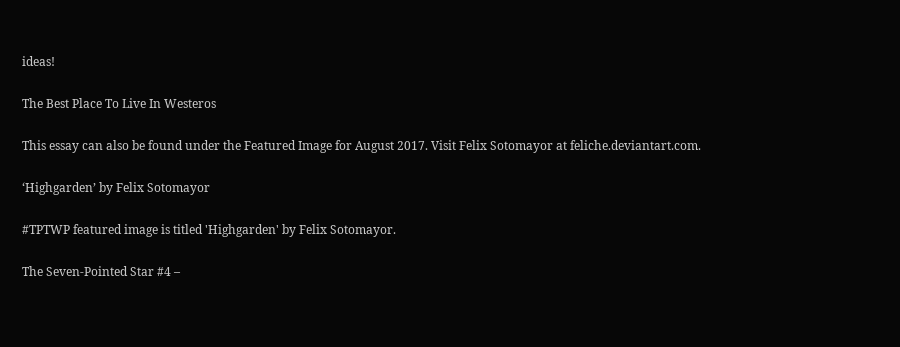ideas!

The Best Place To Live In Westeros

This essay can also be found under the Featured Image for August 2017. Visit Felix Sotomayor at feliche.deviantart.com.

‘Highgarden’ by Felix Sotomayor

#TPTWP featured image is titled 'Highgarden' by Felix Sotomayor.

The Seven-Pointed Star #4 –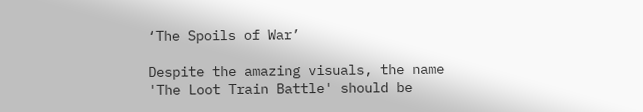‘The Spoils of War’

Despite the amazing visuals, the name 'The Loot Train Battle' should be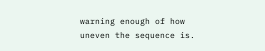warning enough of how uneven the sequence is.